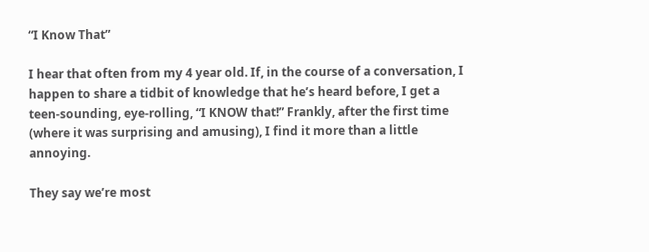“I Know That”

I hear that often from my 4 year old. If, in the course of a conversation, I happen to share a tidbit of knowledge that he’s heard before, I get a teen-sounding, eye-rolling, “I KNOW that!” Frankly, after the first time (where it was surprising and amusing), I find it more than a little annoying.

They say we’re most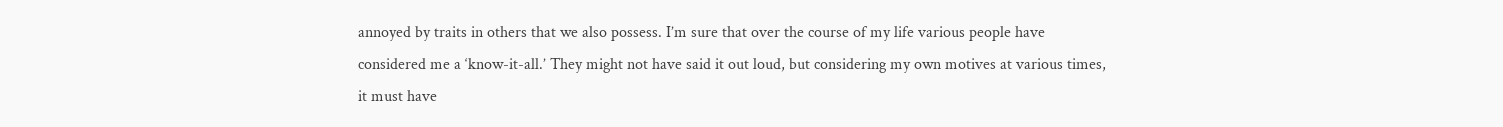annoyed by traits in others that we also possess. I’m sure that over the course of my life various people have considered me a ‘know-it-all.’ They might not have said it out loud, but considering my own motives at various times, it must have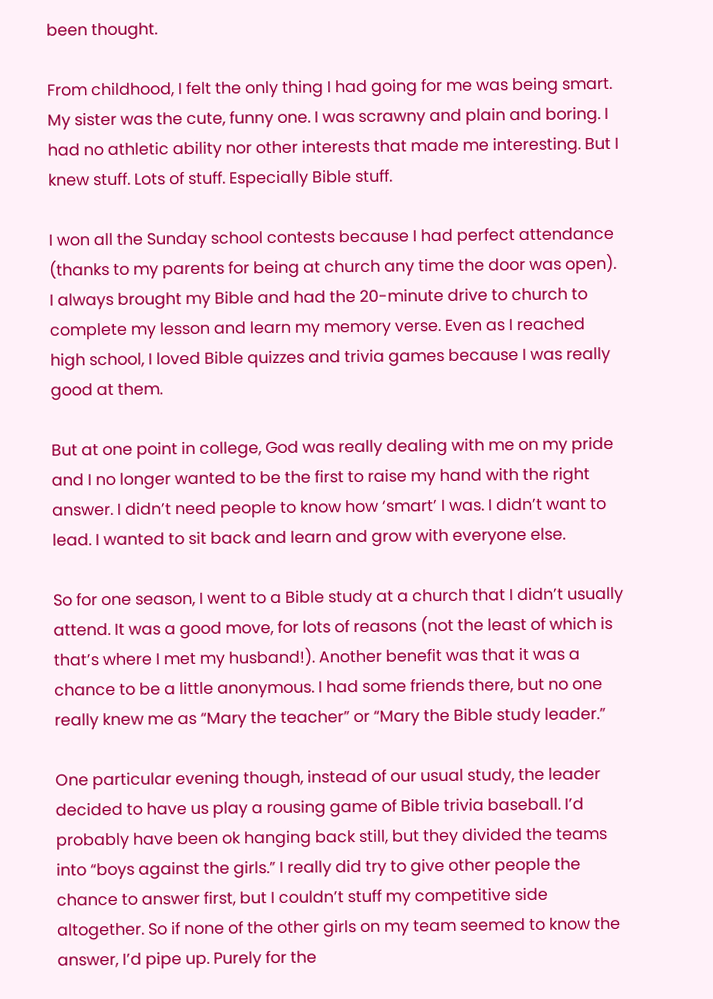been thought.

From childhood, I felt the only thing I had going for me was being smart. My sister was the cute, funny one. I was scrawny and plain and boring. I had no athletic ability nor other interests that made me interesting. But I knew stuff. Lots of stuff. Especially Bible stuff.

I won all the Sunday school contests because I had perfect attendance (thanks to my parents for being at church any time the door was open). I always brought my Bible and had the 20-minute drive to church to complete my lesson and learn my memory verse. Even as I reached high school, I loved Bible quizzes and trivia games because I was really good at them.

But at one point in college, God was really dealing with me on my pride and I no longer wanted to be the first to raise my hand with the right answer. I didn’t need people to know how ‘smart’ I was. I didn’t want to lead. I wanted to sit back and learn and grow with everyone else.

So for one season, I went to a Bible study at a church that I didn’t usually attend. It was a good move, for lots of reasons (not the least of which is that’s where I met my husband!). Another benefit was that it was a chance to be a little anonymous. I had some friends there, but no one really knew me as “Mary the teacher” or “Mary the Bible study leader.”

One particular evening though, instead of our usual study, the leader decided to have us play a rousing game of Bible trivia baseball. I’d probably have been ok hanging back still, but they divided the teams into “boys against the girls.” I really did try to give other people the chance to answer first, but I couldn’t stuff my competitive side altogether. So if none of the other girls on my team seemed to know the answer, I’d pipe up. Purely for the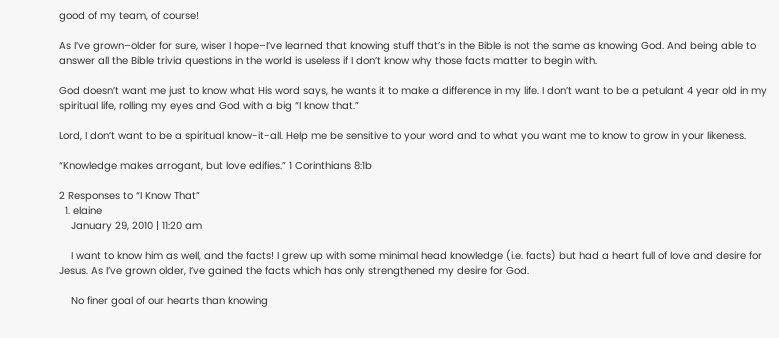good of my team, of course!

As I’ve grown–older for sure, wiser I hope–I’ve learned that knowing stuff that’s in the Bible is not the same as knowing God. And being able to answer all the Bible trivia questions in the world is useless if I don’t know why those facts matter to begin with.

God doesn’t want me just to know what His word says, he wants it to make a difference in my life. I don’t want to be a petulant 4 year old in my spiritual life, rolling my eyes and God with a big “I know that.”

Lord, I don’t want to be a spiritual know-it-all. Help me be sensitive to your word and to what you want me to know to grow in your likeness.

“Knowledge makes arrogant, but love edifies.” 1 Corinthians 8:1b

2 Responses to “I Know That”
  1. elaine
    January 29, 2010 | 11:20 am

    I want to know him as well, and the facts! I grew up with some minimal head knowledge (i.e. facts) but had a heart full of love and desire for Jesus. As I’ve grown older, I’ve gained the facts which has only strengthened my desire for God.

    No finer goal of our hearts than knowing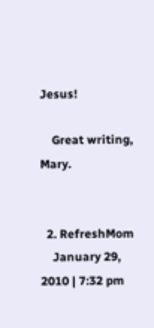Jesus!

    Great writing, Mary.


  2. RefreshMom
    January 29, 2010 | 7:32 pm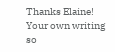Thanks Elaine! Your own writing so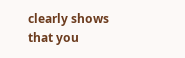clearly shows that you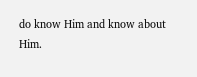do know Him and know about Him.